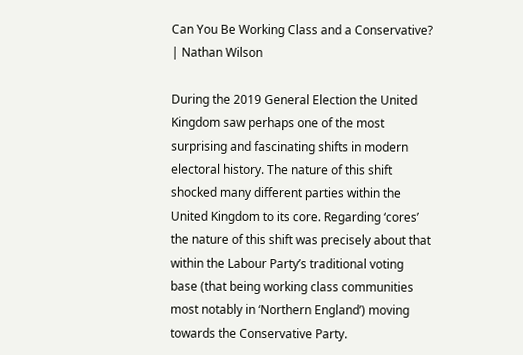Can You Be Working Class and a Conservative? | Nathan Wilson

During the 2019 General Election the United Kingdom saw perhaps one of the most surprising and fascinating shifts in modern electoral history. The nature of this shift shocked many different parties within the United Kingdom to its core. Regarding ‘cores’ the nature of this shift was precisely about that within the Labour Party’s traditional voting base (that being working class communities most notably in ‘Northern England’) moving towards the Conservative Party.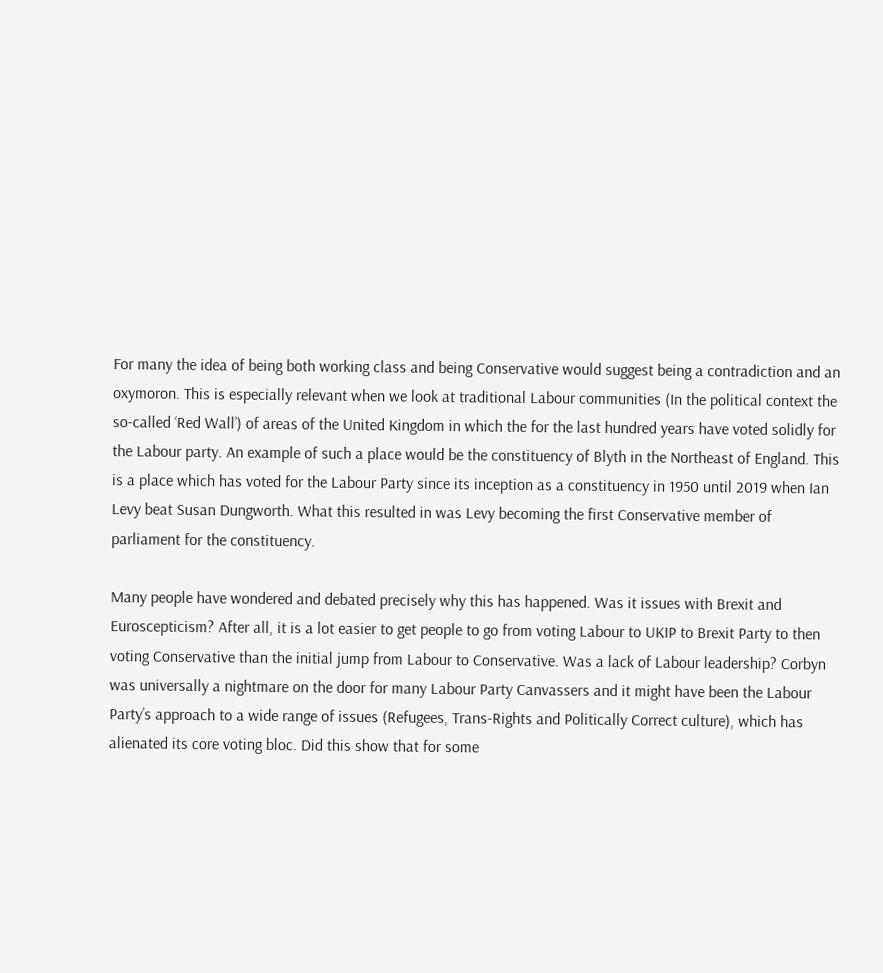For many the idea of being both working class and being Conservative would suggest being a contradiction and an oxymoron. This is especially relevant when we look at traditional Labour communities (In the political context the so-called ‘Red Wall’) of areas of the United Kingdom in which the for the last hundred years have voted solidly for the Labour party. An example of such a place would be the constituency of Blyth in the Northeast of England. This is a place which has voted for the Labour Party since its inception as a constituency in 1950 until 2019 when Ian Levy beat Susan Dungworth. What this resulted in was Levy becoming the first Conservative member of parliament for the constituency.

Many people have wondered and debated precisely why this has happened. Was it issues with Brexit and Euroscepticism? After all, it is a lot easier to get people to go from voting Labour to UKIP to Brexit Party to then voting Conservative than the initial jump from Labour to Conservative. Was a lack of Labour leadership? Corbyn was universally a nightmare on the door for many Labour Party Canvassers and it might have been the Labour Party’s approach to a wide range of issues (Refugees, Trans-Rights and Politically Correct culture), which has alienated its core voting bloc. Did this show that for some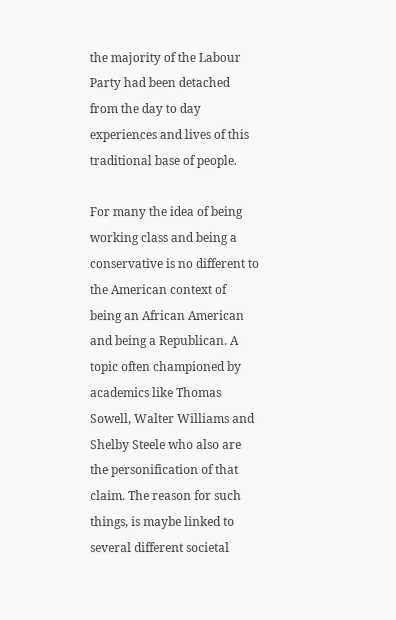the majority of the Labour Party had been detached from the day to day experiences and lives of this traditional base of people.

For many the idea of being working class and being a conservative is no different to the American context of being an African American and being a Republican. A topic often championed by academics like Thomas Sowell, Walter Williams and Shelby Steele who also are the personification of that claim. The reason for such things, is maybe linked to several different societal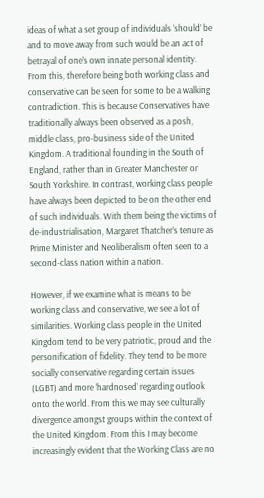ideas of what a set group of individuals ‘should’ be and to move away from such would be an act of betrayal of one’s own innate personal identity. From this, therefore being both working class and conservative can be seen for some to be a walking contradiction. This is because Conservatives have traditionally always been observed as a posh, middle class, pro-business side of the United Kingdom. A traditional founding in the South of England, rather than in Greater Manchester or South Yorkshire. In contrast, working class people have always been depicted to be on the other end of such individuals. With them being the victims of de-industrialisation, Margaret Thatcher’s tenure as Prime Minister and Neoliberalism often seen to a second-class nation within a nation.

However, if we examine what is means to be working class and conservative, we see a lot of similarities. Working class people in the United Kingdom tend to be very patriotic, proud and the personification of fidelity. They tend to be more socially conservative regarding certain issues (LGBT) and more ‘hardnosed’ regarding outlook onto the world. From this we may see culturally divergence amongst groups within the context of the United Kingdom. From this I may become increasingly evident that the Working Class are no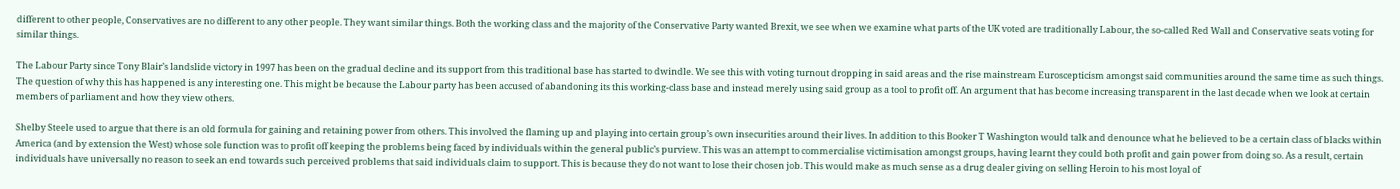different to other people, Conservatives are no different to any other people. They want similar things. Both the working class and the majority of the Conservative Party wanted Brexit, we see when we examine what parts of the UK voted are traditionally Labour, the so-called Red Wall and Conservative seats voting for similar things.

The Labour Party since Tony Blair’s landslide victory in 1997 has been on the gradual decline and its support from this traditional base has started to dwindle. We see this with voting turnout dropping in said areas and the rise mainstream Euroscepticism amongst said communities around the same time as such things. The question of why this has happened is any interesting one. This might be because the Labour party has been accused of abandoning its this working-class base and instead merely using said group as a tool to profit off. An argument that has become increasing transparent in the last decade when we look at certain members of parliament and how they view others.

Shelby Steele used to argue that there is an old formula for gaining and retaining power from others. This involved the flaming up and playing into certain group’s own insecurities around their lives. In addition to this Booker T Washington would talk and denounce what he believed to be a certain class of blacks within America (and by extension the West) whose sole function was to profit off keeping the problems being faced by individuals within the general public’s purview. This was an attempt to commercialise victimisation amongst groups, having learnt they could both profit and gain power from doing so. As a result, certain individuals have universally no reason to seek an end towards such perceived problems that said individuals claim to support. This is because they do not want to lose their chosen job. This would make as much sense as a drug dealer giving on selling Heroin to his most loyal of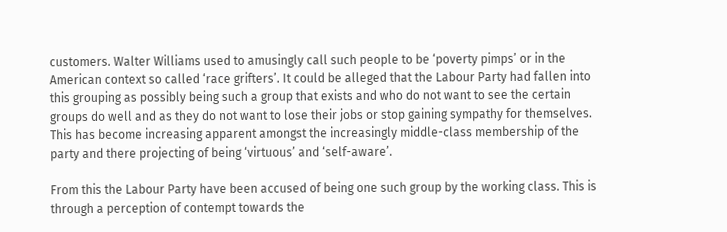customers. Walter Williams used to amusingly call such people to be ‘poverty pimps’ or in the American context so called ‘race grifters’. It could be alleged that the Labour Party had fallen into this grouping as possibly being such a group that exists and who do not want to see the certain groups do well and as they do not want to lose their jobs or stop gaining sympathy for themselves. This has become increasing apparent amongst the increasingly middle-class membership of the party and there projecting of being ‘virtuous’ and ‘self-aware’.

From this the Labour Party have been accused of being one such group by the working class. This is through a perception of contempt towards the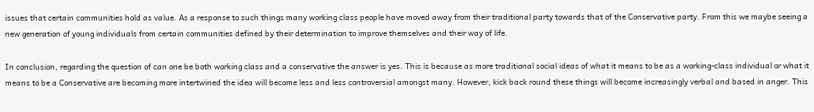issues that certain communities hold as value. As a response to such things many working class people have moved away from their traditional party towards that of the Conservative party. From this we maybe seeing a new generation of young individuals from certain communities defined by their determination to improve themselves and their way of life.

In conclusion, regarding the question of can one be both working class and a conservative the answer is yes. This is because as more traditional social ideas of what it means to be as a working-class individual or what it means to be a Conservative are becoming more intertwined the idea will become less and less controversial amongst many. However, kick back round these things will become increasingly verbal and based in anger. This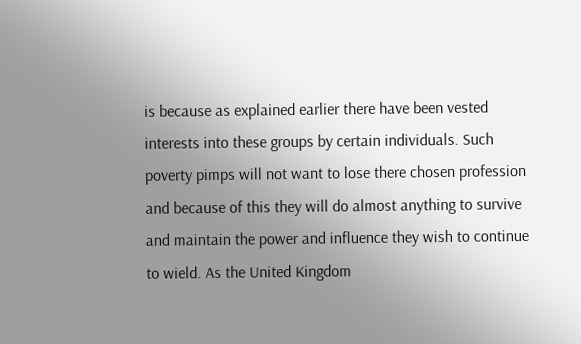is because as explained earlier there have been vested interests into these groups by certain individuals. Such poverty pimps will not want to lose there chosen profession and because of this they will do almost anything to survive and maintain the power and influence they wish to continue to wield. As the United Kingdom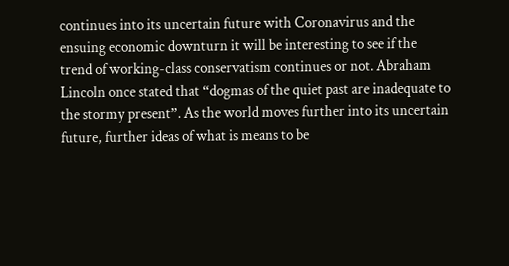continues into its uncertain future with Coronavirus and the ensuing economic downturn it will be interesting to see if the trend of working-class conservatism continues or not. Abraham Lincoln once stated that “dogmas of the quiet past are inadequate to the stormy present”. As the world moves further into its uncertain future, further ideas of what is means to be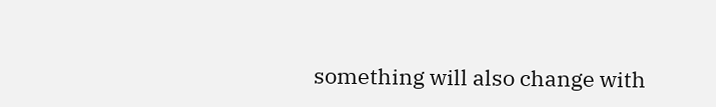something will also change with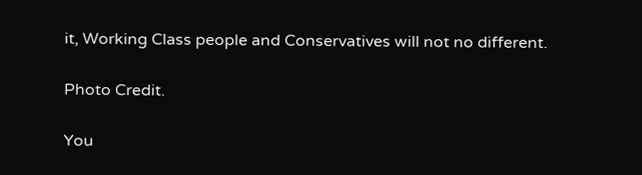it, Working Class people and Conservatives will not no different.

Photo Credit.

You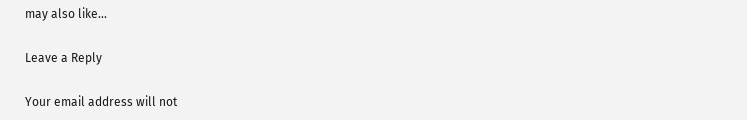may also like...

Leave a Reply

Your email address will not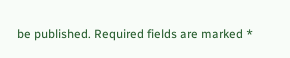be published. Required fields are marked *